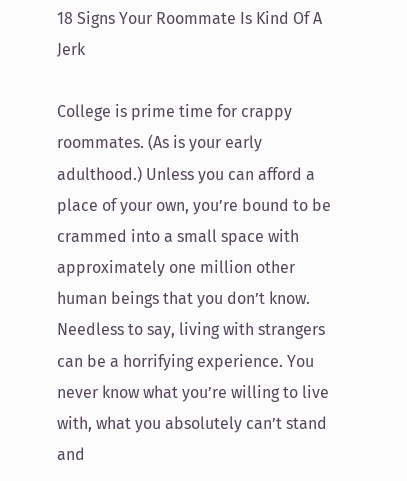18 Signs Your Roommate Is Kind Of A Jerk

College is prime time for crappy roommates. (As is your early adulthood.) Unless you can afford a place of your own, you’re bound to be crammed into a small space with approximately one million other human beings that you don’t know. Needless to say, living with strangers can be a horrifying experience. You never know what you’re willing to live with, what you absolutely can’t stand and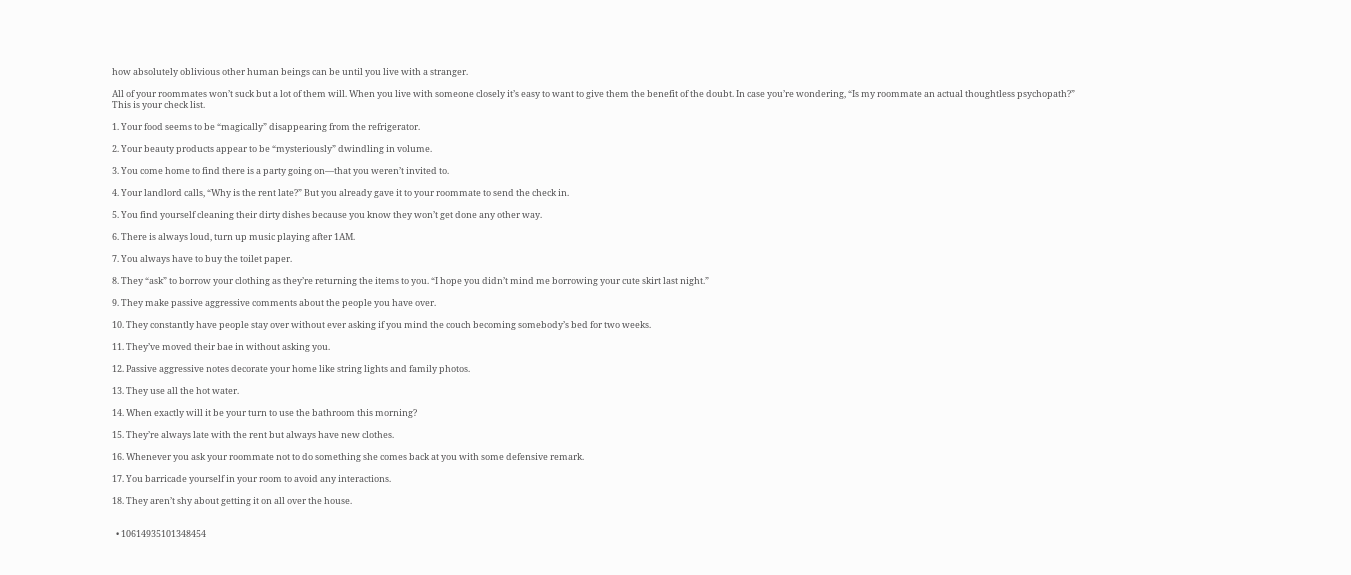how absolutely oblivious other human beings can be until you live with a stranger.

All of your roommates won’t suck but a lot of them will. When you live with someone closely it’s easy to want to give them the benefit of the doubt. In case you’re wondering, “Is my roommate an actual thoughtless psychopath?” This is your check list.

1. Your food seems to be “magically” disappearing from the refrigerator.

2. Your beauty products appear to be “mysteriously” dwindling in volume.

3. You come home to find there is a party going on—that you weren’t invited to.

4. Your landlord calls, “Why is the rent late?” But you already gave it to your roommate to send the check in.

5. You find yourself cleaning their dirty dishes because you know they won’t get done any other way.

6. There is always loud, turn up music playing after 1AM.

7. You always have to buy the toilet paper.

8. They “ask” to borrow your clothing as they’re returning the items to you. “I hope you didn’t mind me borrowing your cute skirt last night.”

9. They make passive aggressive comments about the people you have over.

10. They constantly have people stay over without ever asking if you mind the couch becoming somebody’s bed for two weeks.

11. They’ve moved their bae in without asking you.

12. Passive aggressive notes decorate your home like string lights and family photos.

13. They use all the hot water.

14. When exactly will it be your turn to use the bathroom this morning?

15. They’re always late with the rent but always have new clothes.

16. Whenever you ask your roommate not to do something she comes back at you with some defensive remark.

17. You barricade yourself in your room to avoid any interactions.

18. They aren’t shy about getting it on all over the house.


  • 10614935101348454